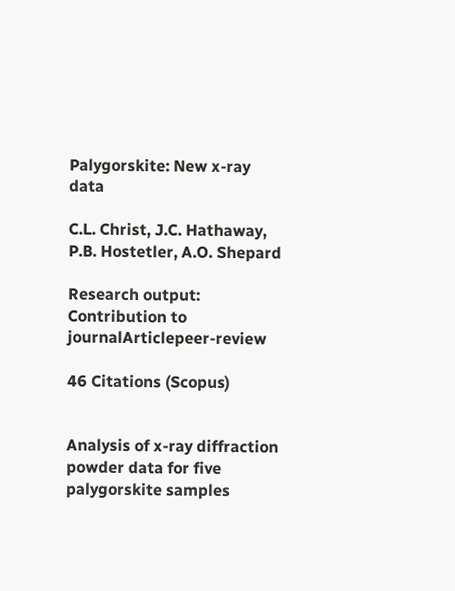Palygorskite: New x-ray data

C.L. Christ, J.C. Hathaway, P.B. Hostetler, A.O. Shepard

Research output: Contribution to journalArticlepeer-review

46 Citations (Scopus)


Analysis of x-ray diffraction powder data for five palygorskite samples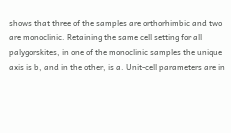shows that three of the samples are orthorhimbic and two are monoclinic. Retaining the same cell setting for all palygorskites, in one of the monoclinic samples the unique axis is b, and in the other, is a. Unit-cell parameters are in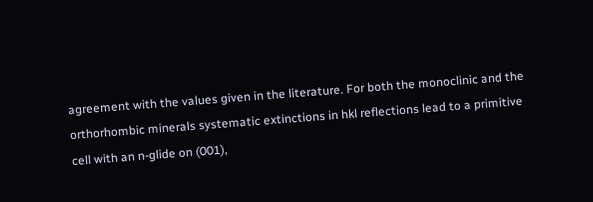agreement with the values given in the literature. For both the monoclinic and the orthorhombic minerals systematic extinctions in hkl reflections lead to a primitive cell with an n-glide on (001),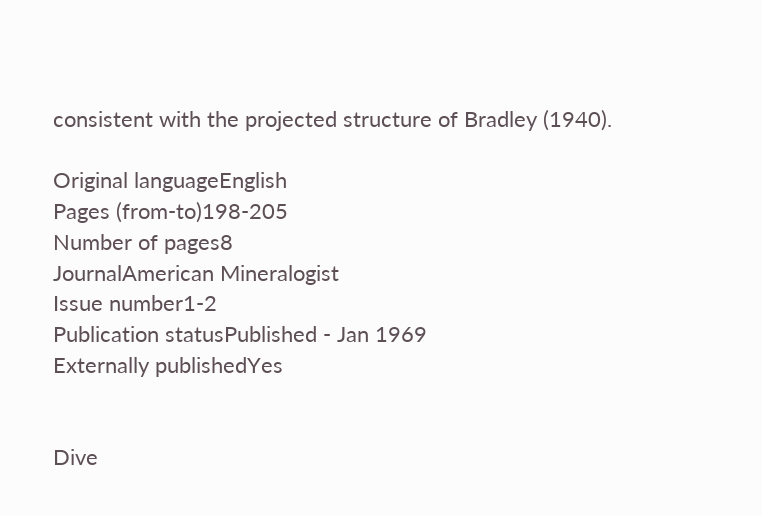consistent with the projected structure of Bradley (1940).

Original languageEnglish
Pages (from-to)198-205
Number of pages8
JournalAmerican Mineralogist
Issue number1-2
Publication statusPublished - Jan 1969
Externally publishedYes


Dive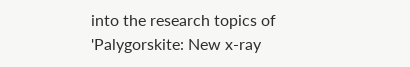into the research topics of 'Palygorskite: New x-ray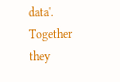data'. Together they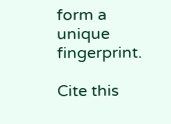form a unique fingerprint.

Cite this